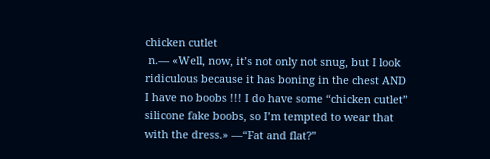chicken cutlet
 n.— «Well, now, it’s not only not snug, but I look ridiculous because it has boning in the chest AND I have no boobs !!! I do have some “chicken cutlet” silicone fake boobs, so I’m tempted to wear that with the dress.» —“Fat and flat?”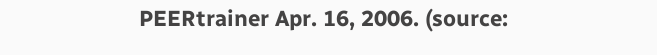PEERtrainer Apr. 16, 2006. (source: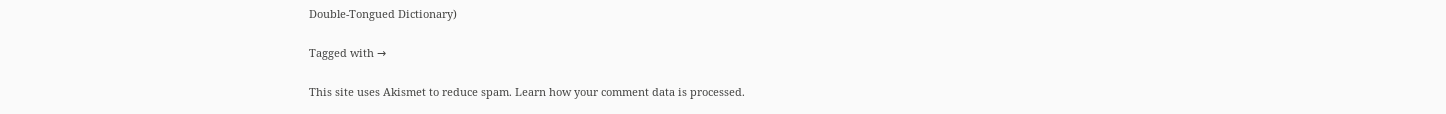Double-Tongued Dictionary)

Tagged with →

This site uses Akismet to reduce spam. Learn how your comment data is processed.